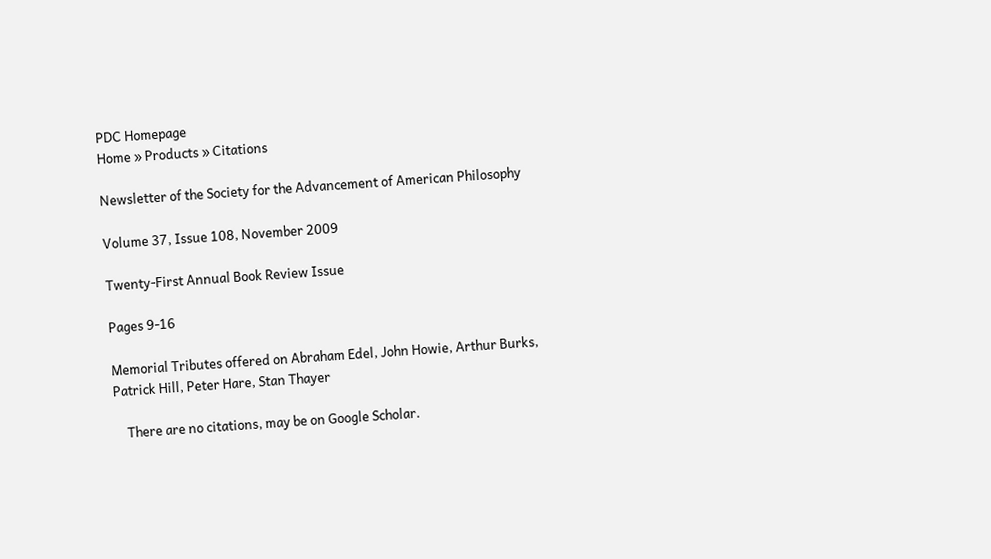PDC Homepage
Home » Products » Citations

Newsletter of the Society for the Advancement of American Philosophy

Volume 37, Issue 108, November 2009

Twenty-First Annual Book Review Issue

Pages 9-16

Memorial Tributes offered on Abraham Edel, John Howie, Arthur Burks, Patrick Hill, Peter Hare, Stan Thayer

    There are no citations, may be on Google Scholar.